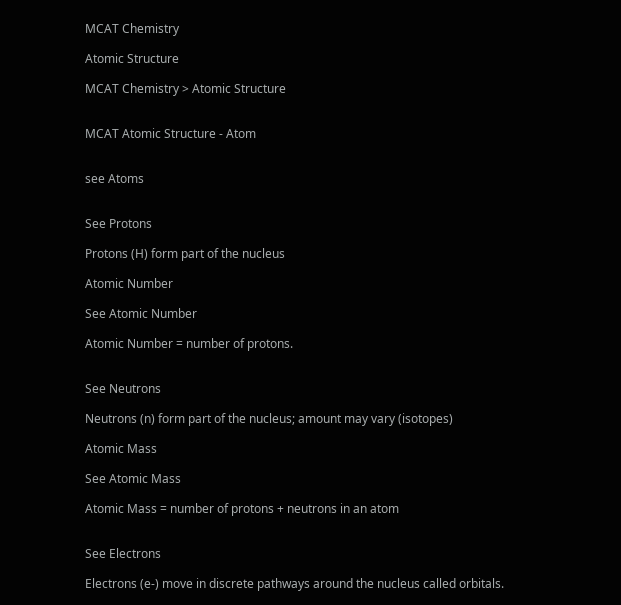MCAT Chemistry

Atomic Structure

MCAT Chemistry > Atomic Structure


MCAT Atomic Structure - Atom


see Atoms


See Protons

Protons (H) form part of the nucleus

Atomic Number

See Atomic Number

Atomic Number = number of protons.


See Neutrons

Neutrons (n) form part of the nucleus; amount may vary (isotopes)

Atomic Mass

See Atomic Mass

Atomic Mass = number of protons + neutrons in an atom


See Electrons

Electrons (e-) move in discrete pathways around the nucleus called orbitals.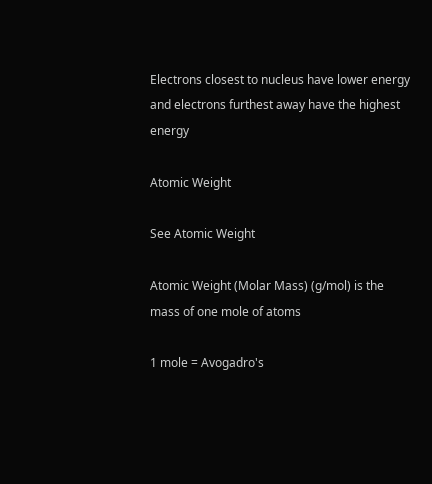Electrons closest to nucleus have lower energy and electrons furthest away have the highest energy

Atomic Weight

See Atomic Weight

Atomic Weight (Molar Mass) (g/mol) is the mass of one mole of atoms

1 mole = Avogadro's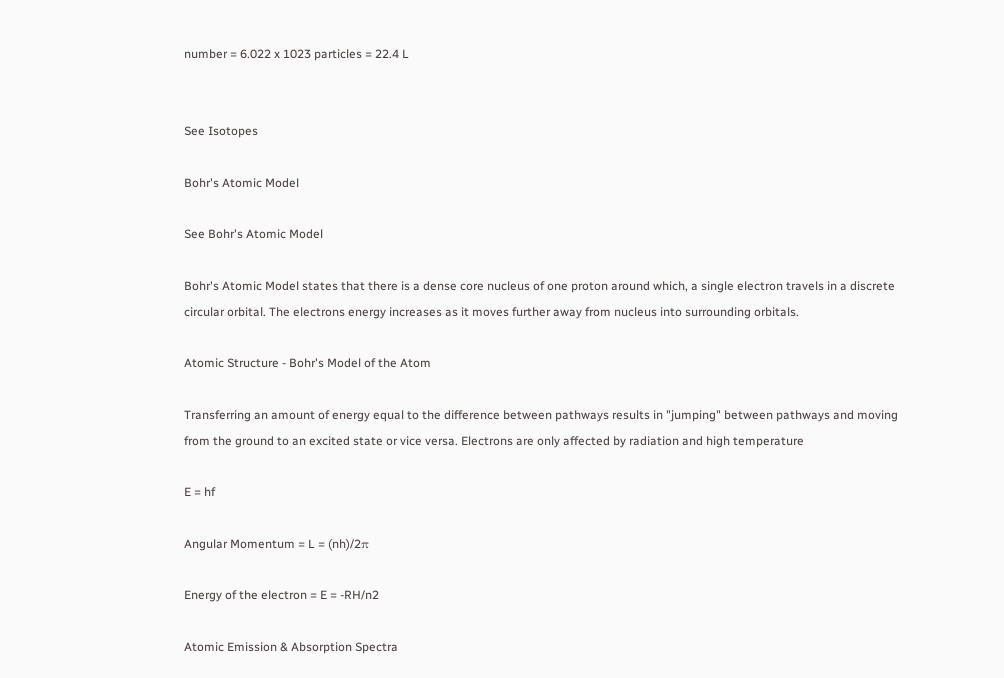number = 6.022 x 1023 particles = 22.4 L


See Isotopes

Bohr's Atomic Model

See Bohr's Atomic Model

Bohr's Atomic Model states that there is a dense core nucleus of one proton around which, a single electron travels in a discrete circular orbital. The electrons energy increases as it moves further away from nucleus into surrounding orbitals.

Atomic Structure - Bohr's Model of the Atom

Transferring an amount of energy equal to the difference between pathways results in "jumping" between pathways and moving from the ground to an excited state or vice versa. Electrons are only affected by radiation and high temperature

E = hf

Angular Momentum = L = (nh)/2π

Energy of the electron = E = -RH/n2

Atomic Emission & Absorption Spectra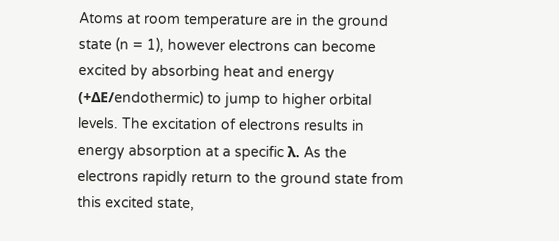Atoms at room temperature are in the ground state (n = 1), however electrons can become excited by absorbing heat and energy (+ΔE/endothermic) to jump to higher orbital levels. The excitation of electrons results in energy absorption at a specific λ. As the electrons rapidly return to the ground state from this excited state,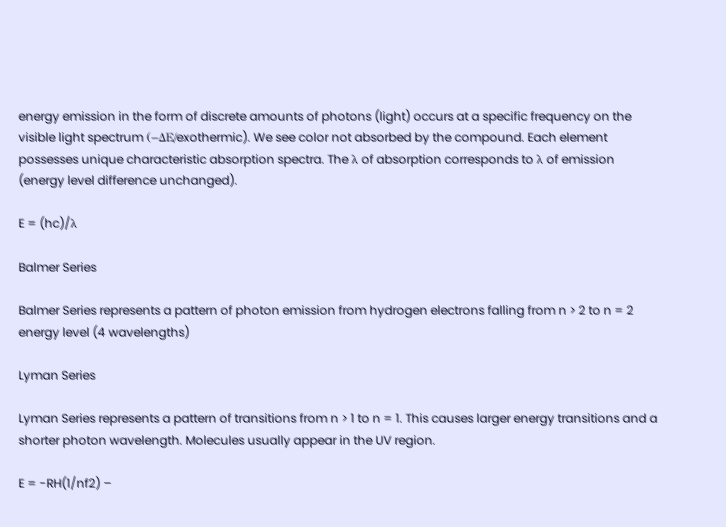energy emission in the form of discrete amounts of photons (light) occurs at a specific frequency on the visible light spectrum (−ΔE/exothermic). We see color not absorbed by the compound. Each element possesses unique characteristic absorption spectra. The λ of absorption corresponds to λ of emission (energy level difference unchanged).

E = (hc)/λ

Balmer Series

Balmer Series represents a pattern of photon emission from hydrogen electrons falling from n > 2 to n = 2 energy level (4 wavelengths)

Lyman Series

Lyman Series represents a pattern of transitions from n > 1 to n = 1. This causes larger energy transitions and a shorter photon wavelength. Molecules usually appear in the UV region.

E = -RH(1/nf2) –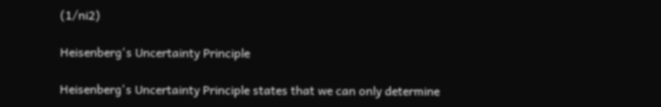(1/ni2)

Heisenberg's Uncertainty Principle

Heisenberg's Uncertainty Principle states that we can only determine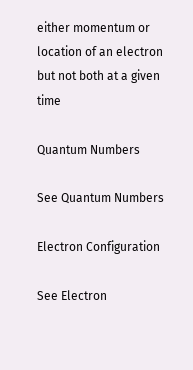either momentum or location of an electron but not both at a given time

Quantum Numbers

See Quantum Numbers

Electron Configuration

See Electron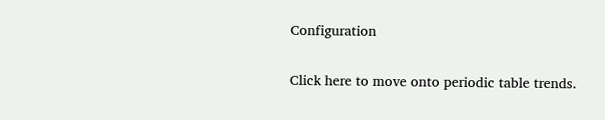Configuration

Click here to move onto periodic table trends.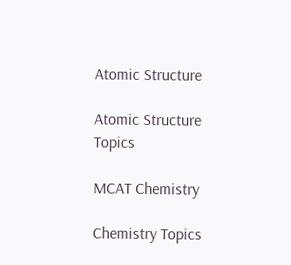Atomic Structure

Atomic Structure Topics

MCAT Chemistry

Chemistry Topics